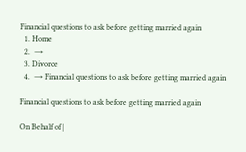Financial questions to ask before getting married again
  1. Home
  2.  →
  3. Divorce
  4.  → Financial questions to ask before getting married again

Financial questions to ask before getting married again

On Behalf of |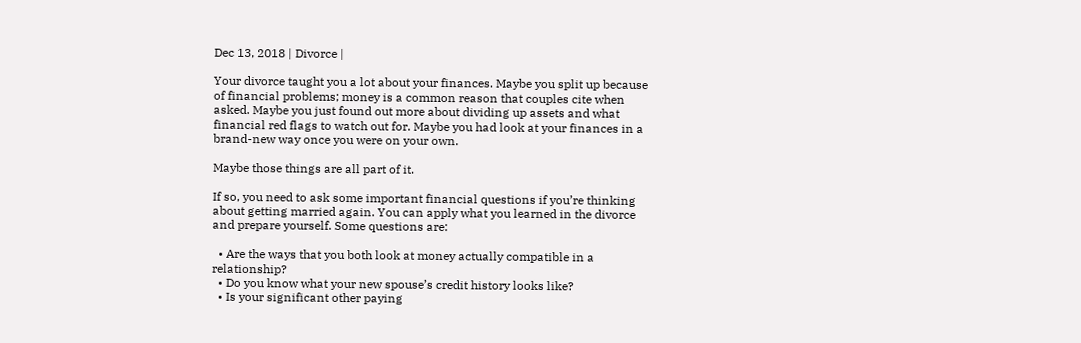Dec 13, 2018 | Divorce |

Your divorce taught you a lot about your finances. Maybe you split up because of financial problems; money is a common reason that couples cite when asked. Maybe you just found out more about dividing up assets and what financial red flags to watch out for. Maybe you had look at your finances in a brand-new way once you were on your own.

Maybe those things are all part of it.

If so, you need to ask some important financial questions if you’re thinking about getting married again. You can apply what you learned in the divorce and prepare yourself. Some questions are:

  • Are the ways that you both look at money actually compatible in a relationship?
  • Do you know what your new spouse’s credit history looks like?
  • Is your significant other paying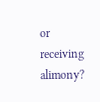or receiving alimony?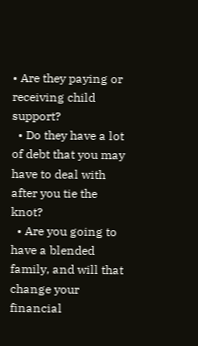• Are they paying or receiving child support?
  • Do they have a lot of debt that you may have to deal with after you tie the knot?
  • Are you going to have a blended family, and will that change your financial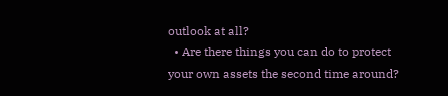outlook at all?
  • Are there things you can do to protect your own assets the second time around?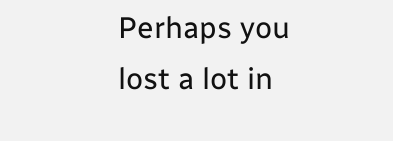Perhaps you lost a lot in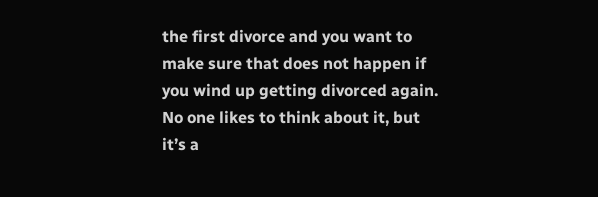the first divorce and you want to make sure that does not happen if you wind up getting divorced again. No one likes to think about it, but it’s a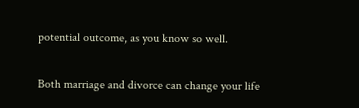potential outcome, as you know so well.

Both marriage and divorce can change your life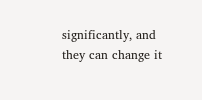significantly, and they can change it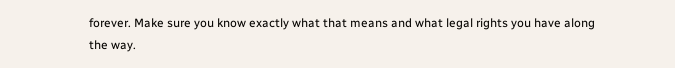forever. Make sure you know exactly what that means and what legal rights you have along the way.